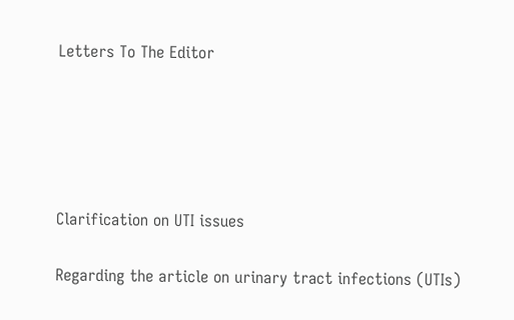Letters To The Editor





Clarification on UTI issues

Regarding the article on urinary tract infections (UTIs)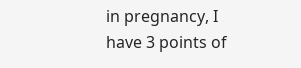in pregnancy, I have 3 points of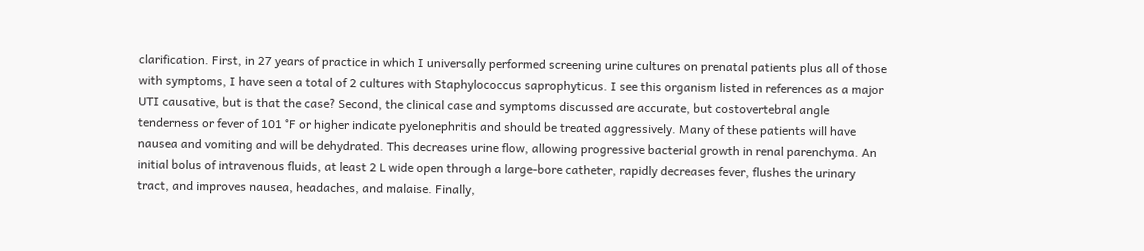clarification. First, in 27 years of practice in which I universally performed screening urine cultures on prenatal patients plus all of those with symptoms, I have seen a total of 2 cultures with Staphylococcus saprophyticus. I see this organism listed in references as a major UTI causative, but is that the case? Second, the clinical case and symptoms discussed are accurate, but costovertebral angle tenderness or fever of 101 °F or higher indicate pyelonephritis and should be treated aggressively. Many of these patients will have nausea and vomiting and will be dehydrated. This decreases urine flow, allowing progressive bacterial growth in renal parenchyma. An initial bolus of intravenous fluids, at least 2 L wide open through a large-bore catheter, rapidly decreases fever, flushes the urinary tract, and improves nausea, headaches, and malaise. Finally,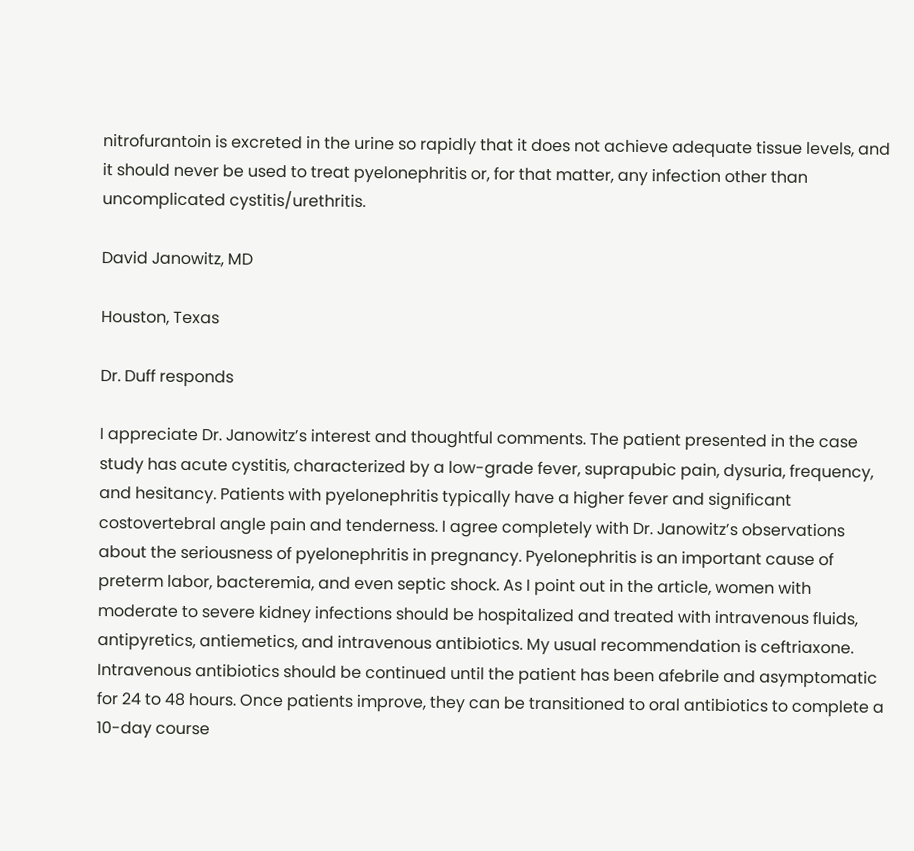nitrofurantoin is excreted in the urine so rapidly that it does not achieve adequate tissue levels, and it should never be used to treat pyelonephritis or, for that matter, any infection other than uncomplicated cystitis/urethritis.

David Janowitz, MD

Houston, Texas

Dr. Duff responds

I appreciate Dr. Janowitz’s interest and thoughtful comments. The patient presented in the case study has acute cystitis, characterized by a low-grade fever, suprapubic pain, dysuria, frequency, and hesitancy. Patients with pyelonephritis typically have a higher fever and significant costovertebral angle pain and tenderness. I agree completely with Dr. Janowitz’s observations about the seriousness of pyelonephritis in pregnancy. Pyelonephritis is an important cause of preterm labor, bacteremia, and even septic shock. As I point out in the article, women with moderate to severe kidney infections should be hospitalized and treated with intravenous fluids, antipyretics, antiemetics, and intravenous antibiotics. My usual recommendation is ceftriaxone. Intravenous antibiotics should be continued until the patient has been afebrile and asymptomatic for 24 to 48 hours. Once patients improve, they can be transitioned to oral antibiotics to complete a 10-day course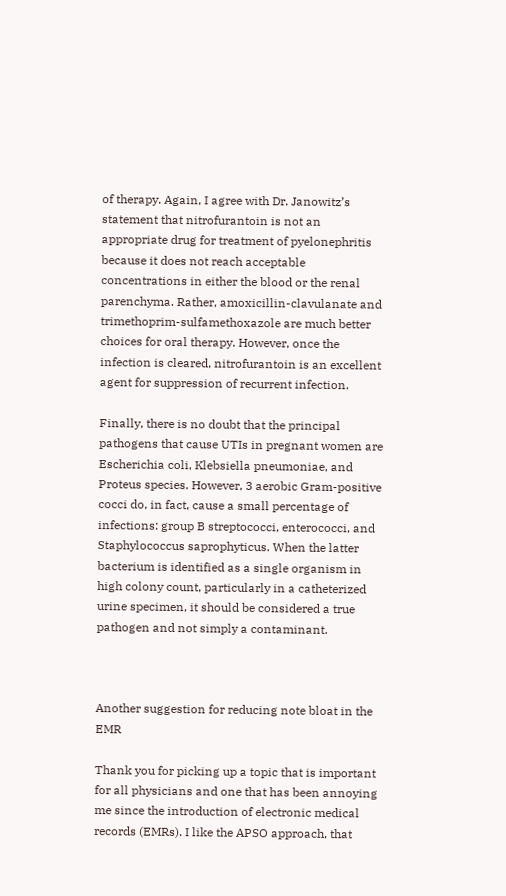of therapy. Again, I agree with Dr. Janowitz’s statement that nitrofurantoin is not an appropriate drug for treatment of pyelonephritis because it does not reach acceptable concentrations in either the blood or the renal parenchyma. Rather, amoxicillin-clavulanate and trimethoprim-sulfamethoxazole are much better choices for oral therapy. However, once the infection is cleared, nitrofurantoin is an excellent agent for suppression of recurrent infection.

Finally, there is no doubt that the principal pathogens that cause UTIs in pregnant women are Escherichia coli, Klebsiella pneumoniae, and Proteus species. However, 3 aerobic Gram-positive cocci do, in fact, cause a small percentage of infections: group B streptococci, enterococci, and Staphylococcus saprophyticus. When the latter bacterium is identified as a single organism in high colony count, particularly in a catheterized urine specimen, it should be considered a true pathogen and not simply a contaminant.



Another suggestion for reducing note bloat in the EMR

Thank you for picking up a topic that is important for all physicians and one that has been annoying me since the introduction of electronic medical records (EMRs). I like the APSO approach, that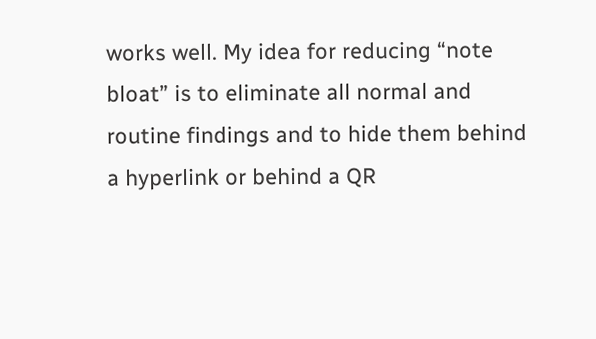works well. My idea for reducing “note bloat” is to eliminate all normal and routine findings and to hide them behind a hyperlink or behind a QR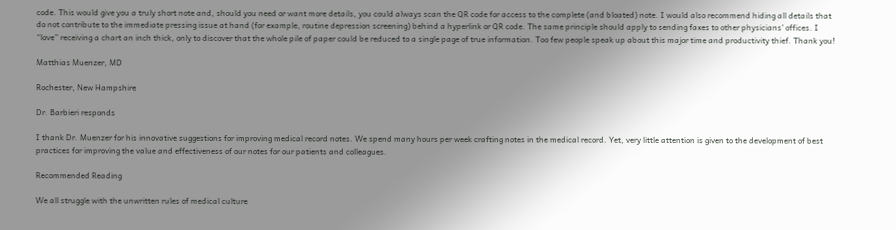code. This would give you a truly short note and, should you need or want more details, you could always scan the QR code for access to the complete (and bloated) note. I would also recommend hiding all details that do not contribute to the immediate pressing issue at hand (for example, routine depression screening) behind a hyperlink or QR code. The same principle should apply to sending faxes to other physicians’ offices. I “love” receiving a chart an inch thick, only to discover that the whole pile of paper could be reduced to a single page of true information. Too few people speak up about this major time and productivity thief. Thank you!

Matthias Muenzer, MD

Rochester, New Hampshire

Dr. Barbieri responds

I thank Dr. Muenzer for his innovative suggestions for improving medical record notes. We spend many hours per week crafting notes in the medical record. Yet, very little attention is given to the development of best practices for improving the value and effectiveness of our notes for our patients and colleagues.

Recommended Reading

We all struggle with the unwritten rules of medical culture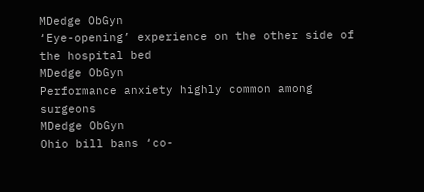MDedge ObGyn
‘Eye-opening’ experience on the other side of the hospital bed
MDedge ObGyn
Performance anxiety highly common among surgeons
MDedge ObGyn
Ohio bill bans ‘co-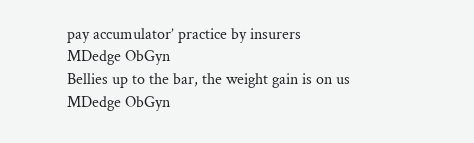pay accumulator’ practice by insurers
MDedge ObGyn
Bellies up to the bar, the weight gain is on us
MDedge ObGyn